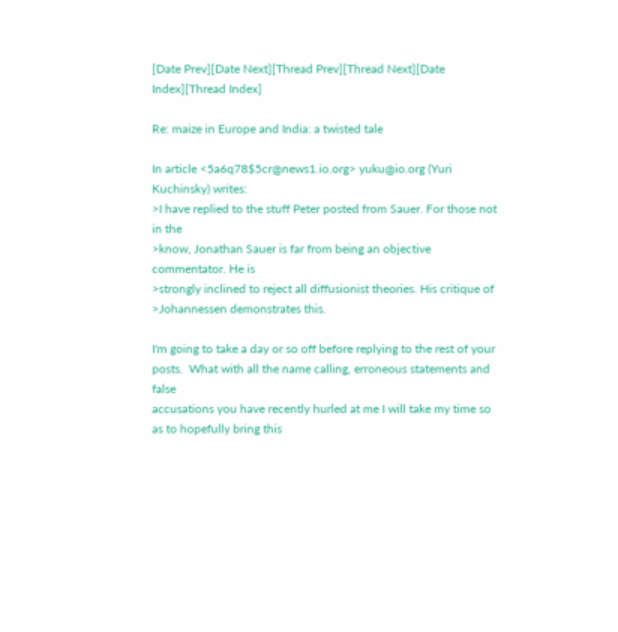[Date Prev][Date Next][Thread Prev][Thread Next][Date Index][Thread Index]

Re: maize in Europe and India: a twisted tale

In article <5a6q78$5cr@news1.io.org> yuku@io.org (Yuri Kuchinsky) writes:
>I have replied to the stuff Peter posted from Sauer. For those not in the
>know, Jonathan Sauer is far from being an objective commentator. He is
>strongly inclined to reject all diffusionist theories. His critique of
>Johannessen demonstrates this.

I'm going to take a day or so off before replying to the rest of your
posts.  What with all the name calling, erroneous statements and false
accusations you have recently hurled at me I will take my time so
as to hopefully bring this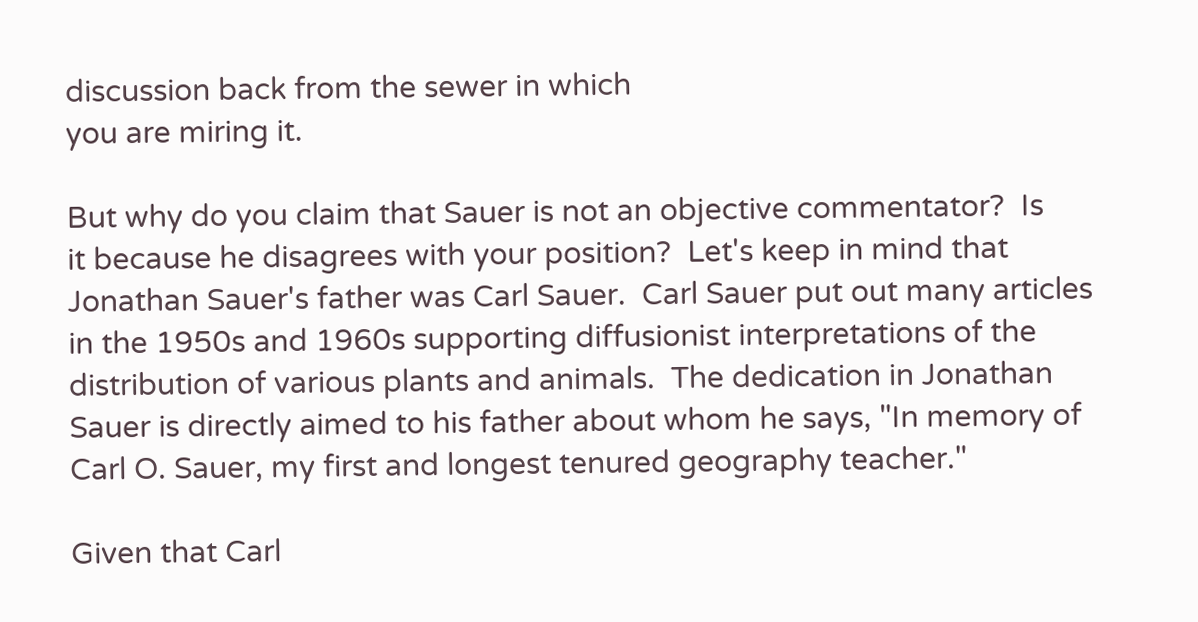discussion back from the sewer in which
you are miring it.

But why do you claim that Sauer is not an objective commentator?  Is
it because he disagrees with your position?  Let's keep in mind that
Jonathan Sauer's father was Carl Sauer.  Carl Sauer put out many articles
in the 1950s and 1960s supporting diffusionist interpretations of the
distribution of various plants and animals.  The dedication in Jonathan
Sauer is directly aimed to his father about whom he says, "In memory of
Carl O. Sauer, my first and longest tenured geography teacher."

Given that Carl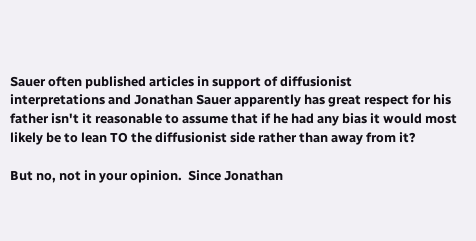Sauer often published articles in support of diffusionist
interpretations and Jonathan Sauer apparently has great respect for his
father isn't it reasonable to assume that if he had any bias it would most
likely be to lean TO the diffusionist side rather than away from it?

But no, not in your opinion.  Since Jonathan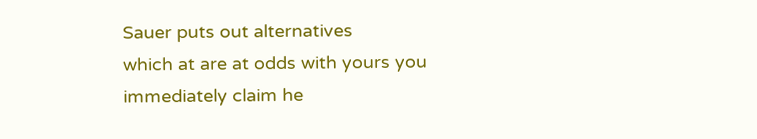Sauer puts out alternatives
which at are at odds with yours you immediately claim he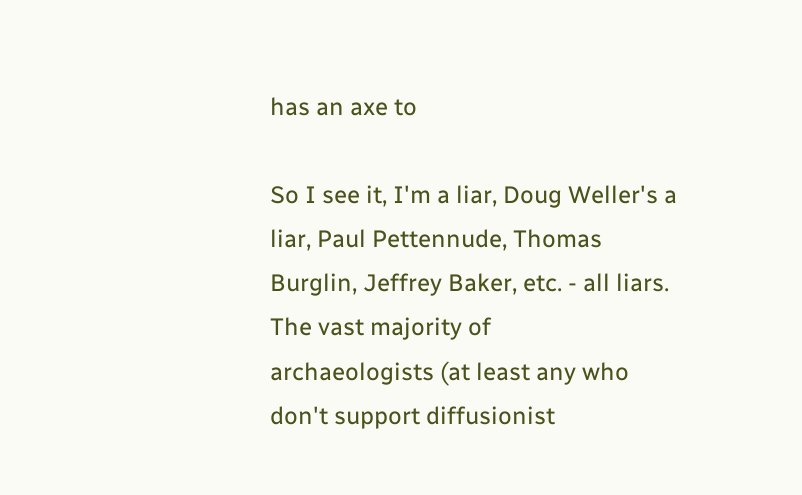has an axe to

So I see it, I'm a liar, Doug Weller's a liar, Paul Pettennude, Thomas
Burglin, Jeffrey Baker, etc. - all liars.  The vast majority of
archaeologists (at least any who don't support diffusionist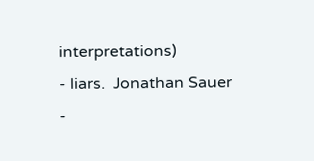interpretations)
- liars.  Jonathan Sauer -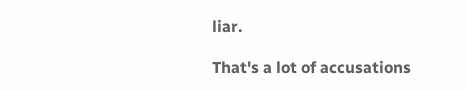liar.

That's a lot of accusations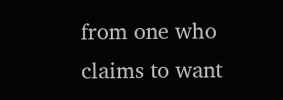from one who claims to want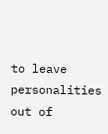to leave
personalities out of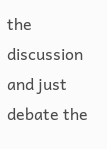the discussion and just debate the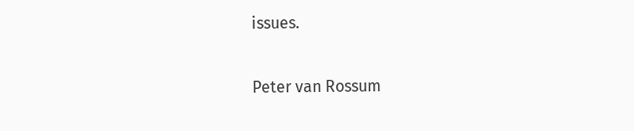issues.

Peter van Rossum